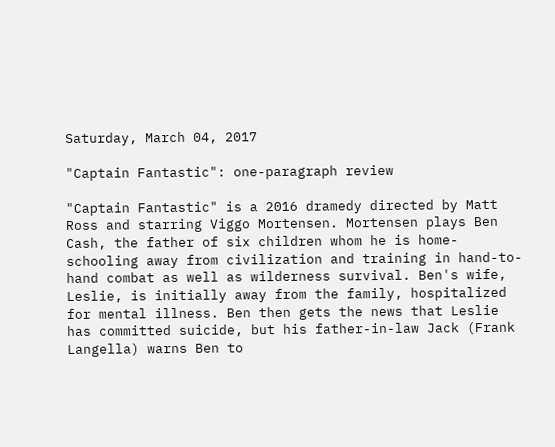Saturday, March 04, 2017

"Captain Fantastic": one-paragraph review

"Captain Fantastic" is a 2016 dramedy directed by Matt Ross and starring Viggo Mortensen. Mortensen plays Ben Cash, the father of six children whom he is home-schooling away from civilization and training in hand-to-hand combat as well as wilderness survival. Ben's wife, Leslie, is initially away from the family, hospitalized for mental illness. Ben then gets the news that Leslie has committed suicide, but his father-in-law Jack (Frank Langella) warns Ben to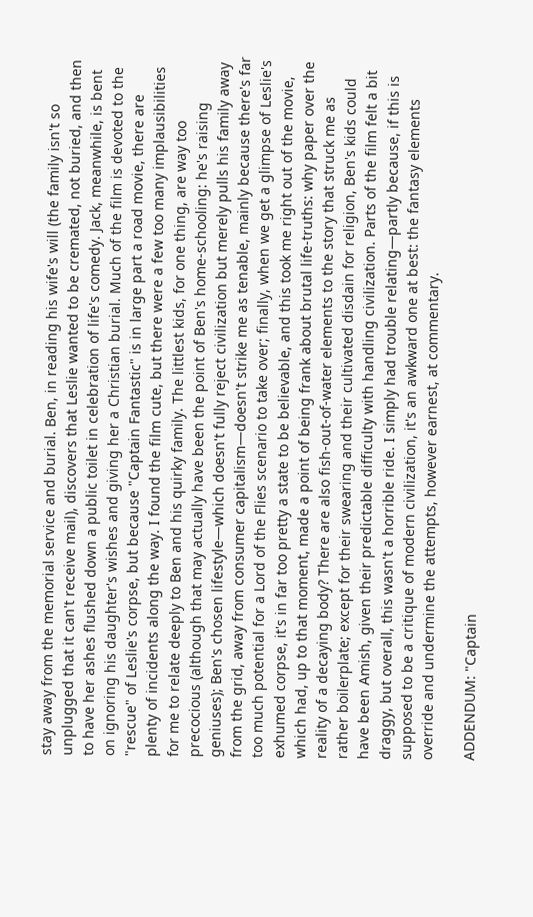stay away from the memorial service and burial. Ben, in reading his wife's will (the family isn't so unplugged that it can't receive mail), discovers that Leslie wanted to be cremated, not buried, and then to have her ashes flushed down a public toilet in celebration of life's comedy. Jack, meanwhile, is bent on ignoring his daughter's wishes and giving her a Christian burial. Much of the film is devoted to the "rescue" of Leslie's corpse, but because "Captain Fantastic" is in large part a road movie, there are plenty of incidents along the way. I found the film cute, but there were a few too many implausibilities for me to relate deeply to Ben and his quirky family. The littlest kids, for one thing, are way too precocious (although that may actually have been the point of Ben's home-schooling: he's raising geniuses); Ben's chosen lifestyle—which doesn't fully reject civilization but merely pulls his family away from the grid, away from consumer capitalism—doesn't strike me as tenable, mainly because there's far too much potential for a Lord of the Flies scenario to take over; finally, when we get a glimpse of Leslie's exhumed corpse, it's in far too pretty a state to be believable, and this took me right out of the movie, which had, up to that moment, made a point of being frank about brutal life-truths: why paper over the reality of a decaying body? There are also fish-out-of-water elements to the story that struck me as rather boilerplate; except for their swearing and their cultivated disdain for religion, Ben's kids could have been Amish, given their predictable difficulty with handling civilization. Parts of the film felt a bit draggy, but overall, this wasn't a horrible ride. I simply had trouble relating—partly because, if this is supposed to be a critique of modern civilization, it's an awkward one at best: the fantasy elements override and undermine the attempts, however earnest, at commentary.

ADDENDUM: "Captain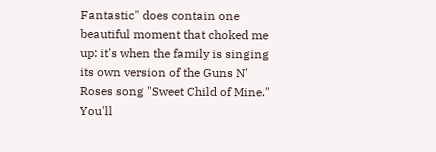Fantastic" does contain one beautiful moment that choked me up: it's when the family is singing its own version of the Guns N' Roses song "Sweet Child of Mine." You'll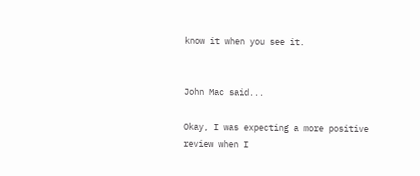know it when you see it.


John Mac said...

Okay, I was expecting a more positive review when I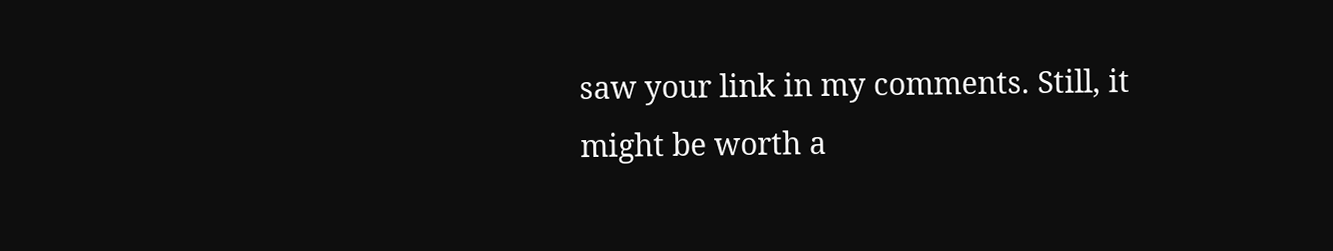saw your link in my comments. Still, it might be worth a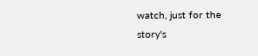watch, just for the story's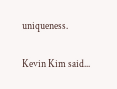uniqueness.

Kevin Kim said...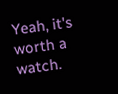Yeah, it's worth a watch.